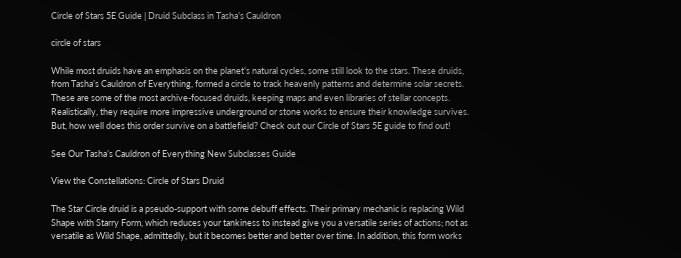Circle of Stars 5E Guide | Druid Subclass in Tasha’s Cauldron

circle of stars

While most druids have an emphasis on the planet’s natural cycles, some still look to the stars. These druids, from Tasha’s Cauldron of Everything, formed a circle to track heavenly patterns and determine solar secrets. These are some of the most archive-focused druids, keeping maps and even libraries of stellar concepts. Realistically, they require more impressive underground or stone works to ensure their knowledge survives. But, how well does this order survive on a battlefield? Check out our Circle of Stars 5E guide to find out!

See Our Tasha’s Cauldron of Everything New Subclasses Guide

View the Constellations: Circle of Stars Druid

The Star Circle druid is a pseudo-support with some debuff effects. Their primary mechanic is replacing Wild Shape with Starry Form, which reduces your tankiness to instead give you a versatile series of actions; not as versatile as Wild Shape, admittedly, but it becomes better and better over time. In addition, this form works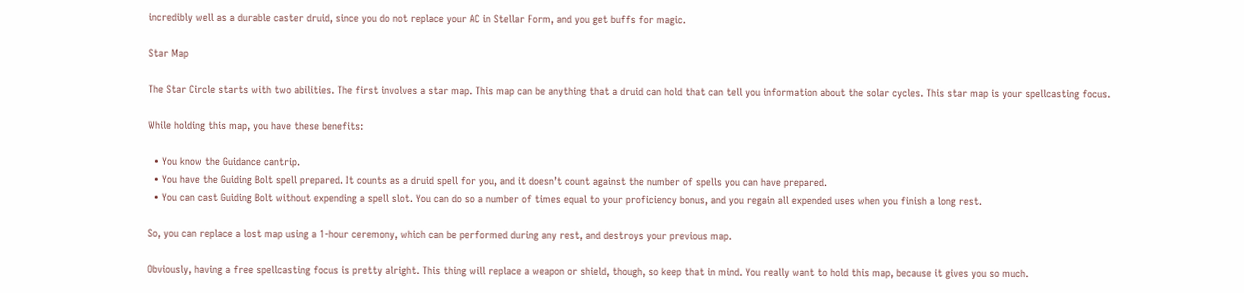incredibly well as a durable caster druid, since you do not replace your AC in Stellar Form, and you get buffs for magic.

Star Map

The Star Circle starts with two abilities. The first involves a star map. This map can be anything that a druid can hold that can tell you information about the solar cycles. This star map is your spellcasting focus.

While holding this map, you have these benefits:

  • You know the Guidance cantrip.
  • You have the Guiding Bolt spell prepared. It counts as a druid spell for you, and it doesn’t count against the number of spells you can have prepared.
  • You can cast Guiding Bolt without expending a spell slot. You can do so a number of times equal to your proficiency bonus, and you regain all expended uses when you finish a long rest.

So, you can replace a lost map using a 1-hour ceremony, which can be performed during any rest, and destroys your previous map.

Obviously, having a free spellcasting focus is pretty alright. This thing will replace a weapon or shield, though, so keep that in mind. You really want to hold this map, because it gives you so much.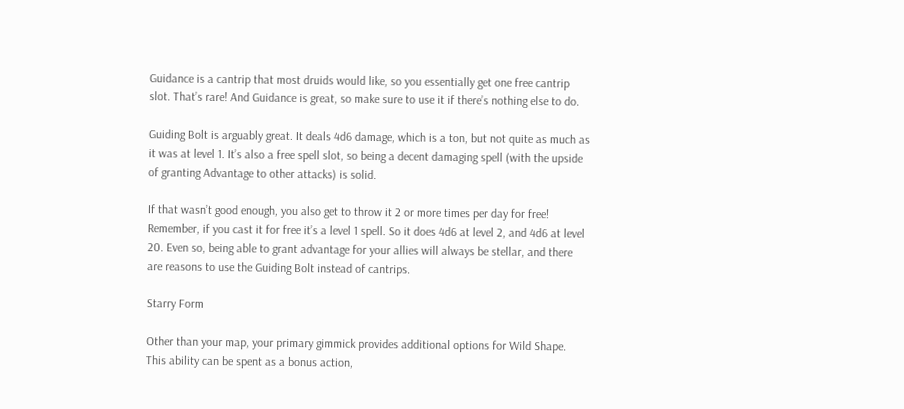Guidance is a cantrip that most druids would like, so you essentially get one free cantrip slot. That’s rare! And Guidance is great, so make sure to use it if there’s nothing else to do.

Guiding Bolt is arguably great. It deals 4d6 damage, which is a ton, but not quite as much as it was at level 1. It’s also a free spell slot, so being a decent damaging spell (with the upside of granting Advantage to other attacks) is solid.

If that wasn’t good enough, you also get to throw it 2 or more times per day for free! Remember, if you cast it for free it’s a level 1 spell. So it does 4d6 at level 2, and 4d6 at level 20. Even so, being able to grant advantage for your allies will always be stellar, and there are reasons to use the Guiding Bolt instead of cantrips.

Starry Form

Other than your map, your primary gimmick provides additional options for Wild Shape. This ability can be spent as a bonus action,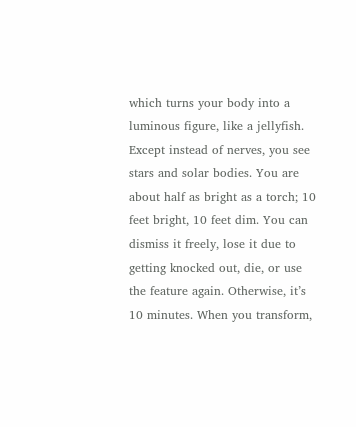which turns your body into a luminous figure, like a jellyfish. Except instead of nerves, you see stars and solar bodies. You are about half as bright as a torch; 10 feet bright, 10 feet dim. You can dismiss it freely, lose it due to getting knocked out, die, or use the feature again. Otherwise, it’s 10 minutes. When you transform,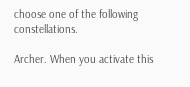choose one of the following constellations.

Archer. When you activate this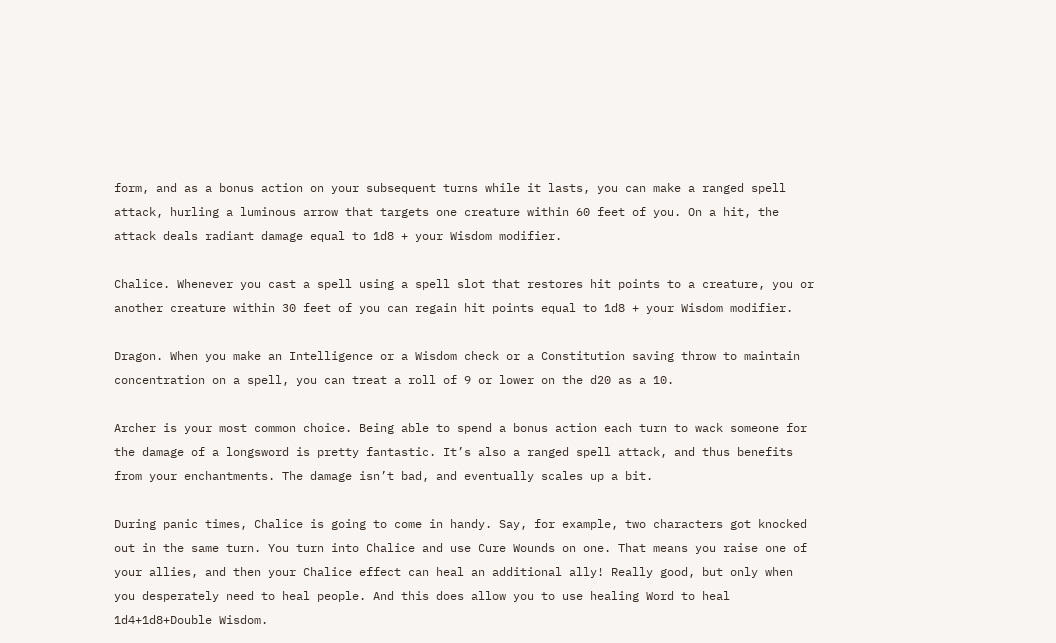form, and as a bonus action on your subsequent turns while it lasts, you can make a ranged spell attack, hurling a luminous arrow that targets one creature within 60 feet of you. On a hit, the attack deals radiant damage equal to 1d8 + your Wisdom modifier.

Chalice. Whenever you cast a spell using a spell slot that restores hit points to a creature, you or another creature within 30 feet of you can regain hit points equal to 1d8 + your Wisdom modifier.

Dragon. When you make an Intelligence or a Wisdom check or a Constitution saving throw to maintain concentration on a spell, you can treat a roll of 9 or lower on the d20 as a 10.

Archer is your most common choice. Being able to spend a bonus action each turn to wack someone for the damage of a longsword is pretty fantastic. It’s also a ranged spell attack, and thus benefits from your enchantments. The damage isn’t bad, and eventually scales up a bit.

During panic times, Chalice is going to come in handy. Say, for example, two characters got knocked out in the same turn. You turn into Chalice and use Cure Wounds on one. That means you raise one of your allies, and then your Chalice effect can heal an additional ally! Really good, but only when you desperately need to heal people. And this does allow you to use healing Word to heal 1d4+1d8+Double Wisdom.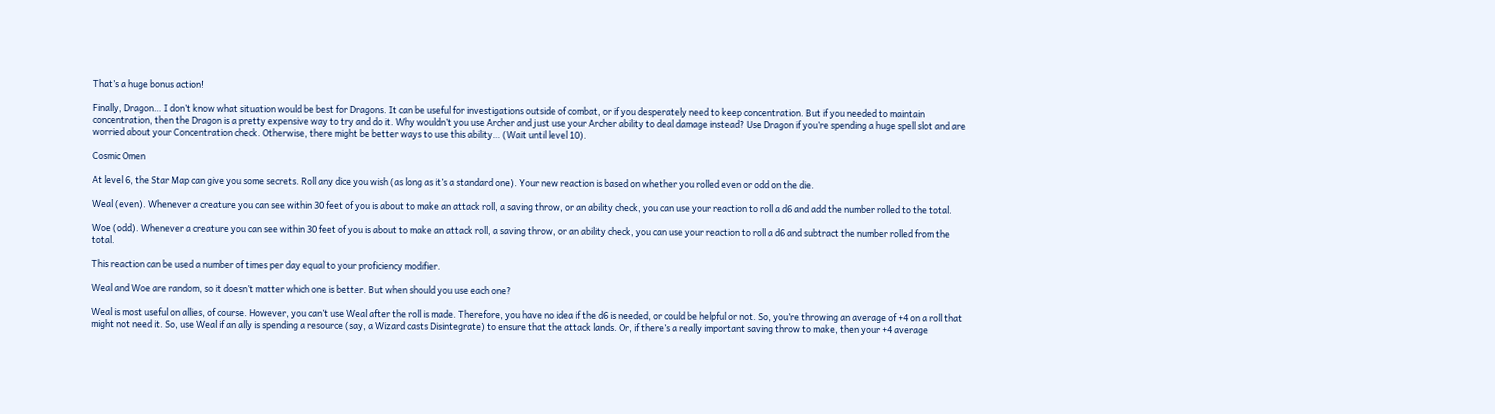That’s a huge bonus action!

Finally, Dragon… I don’t know what situation would be best for Dragons. It can be useful for investigations outside of combat, or if you desperately need to keep concentration. But if you needed to maintain concentration, then the Dragon is a pretty expensive way to try and do it. Why wouldn’t you use Archer and just use your Archer ability to deal damage instead? Use Dragon if you’re spending a huge spell slot and are worried about your Concentration check. Otherwise, there might be better ways to use this ability… (Wait until level 10).

Cosmic Omen

At level 6, the Star Map can give you some secrets. Roll any dice you wish (as long as it’s a standard one). Your new reaction is based on whether you rolled even or odd on the die.

Weal (even). Whenever a creature you can see within 30 feet of you is about to make an attack roll, a saving throw, or an ability check, you can use your reaction to roll a d6 and add the number rolled to the total.

Woe (odd). Whenever a creature you can see within 30 feet of you is about to make an attack roll, a saving throw, or an ability check, you can use your reaction to roll a d6 and subtract the number rolled from the total.

This reaction can be used a number of times per day equal to your proficiency modifier.

Weal and Woe are random, so it doesn’t matter which one is better. But when should you use each one?

Weal is most useful on allies, of course. However, you can’t use Weal after the roll is made. Therefore, you have no idea if the d6 is needed, or could be helpful or not. So, you’re throwing an average of +4 on a roll that might not need it. So, use Weal if an ally is spending a resource (say, a Wizard casts Disintegrate) to ensure that the attack lands. Or, if there’s a really important saving throw to make, then your +4 average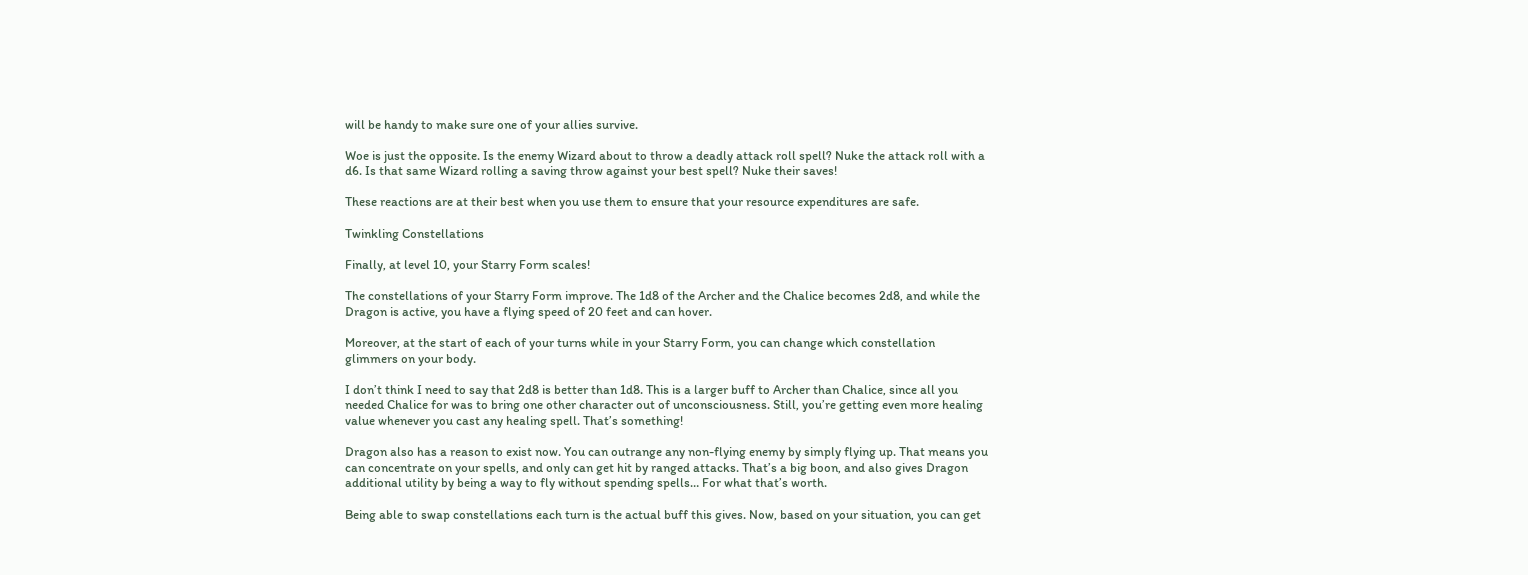will be handy to make sure one of your allies survive.

Woe is just the opposite. Is the enemy Wizard about to throw a deadly attack roll spell? Nuke the attack roll with a d6. Is that same Wizard rolling a saving throw against your best spell? Nuke their saves!

These reactions are at their best when you use them to ensure that your resource expenditures are safe.

Twinkling Constellations

Finally, at level 10, your Starry Form scales!

The constellations of your Starry Form improve. The 1d8 of the Archer and the Chalice becomes 2d8, and while the Dragon is active, you have a flying speed of 20 feet and can hover.

Moreover, at the start of each of your turns while in your Starry Form, you can change which constellation glimmers on your body.

I don’t think I need to say that 2d8 is better than 1d8. This is a larger buff to Archer than Chalice, since all you needed Chalice for was to bring one other character out of unconsciousness. Still, you’re getting even more healing value whenever you cast any healing spell. That’s something!

Dragon also has a reason to exist now. You can outrange any non-flying enemy by simply flying up. That means you can concentrate on your spells, and only can get hit by ranged attacks. That’s a big boon, and also gives Dragon additional utility by being a way to fly without spending spells… For what that’s worth.

Being able to swap constellations each turn is the actual buff this gives. Now, based on your situation, you can get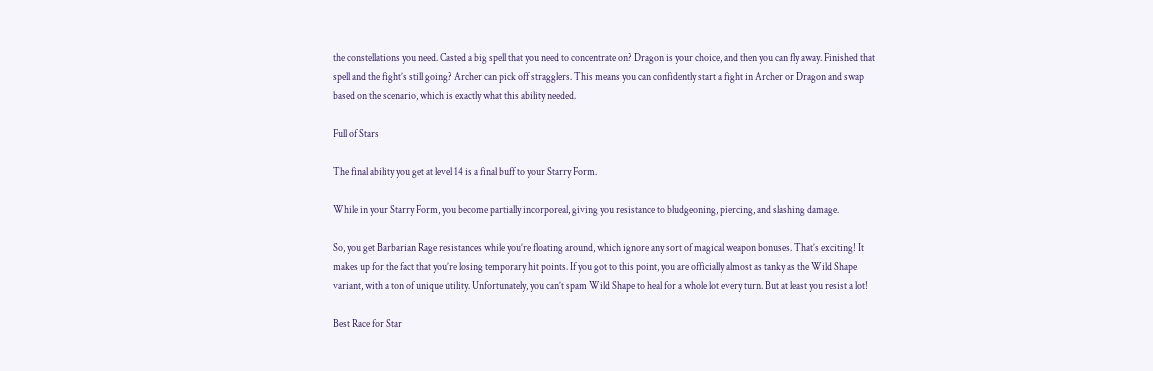the constellations you need. Casted a big spell that you need to concentrate on? Dragon is your choice, and then you can fly away. Finished that spell and the fight’s still going? Archer can pick off stragglers. This means you can confidently start a fight in Archer or Dragon and swap based on the scenario, which is exactly what this ability needed.

Full of Stars

The final ability you get at level 14 is a final buff to your Starry Form.

While in your Starry Form, you become partially incorporeal, giving you resistance to bludgeoning, piercing, and slashing damage.

So, you get Barbarian Rage resistances while you’re floating around, which ignore any sort of magical weapon bonuses. That’s exciting! It makes up for the fact that you’re losing temporary hit points. If you got to this point, you are officially almost as tanky as the Wild Shape variant, with a ton of unique utility. Unfortunately, you can’t spam Wild Shape to heal for a whole lot every turn. But at least you resist a lot!

Best Race for Star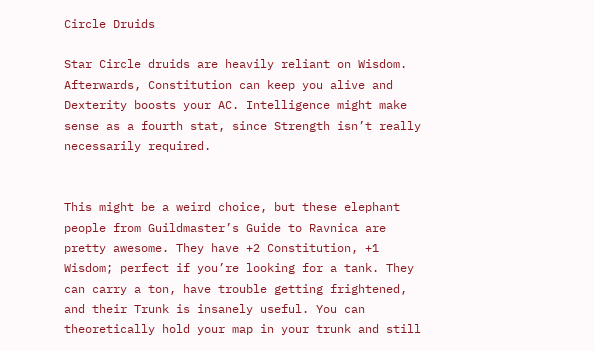Circle Druids

Star Circle druids are heavily reliant on Wisdom. Afterwards, Constitution can keep you alive and Dexterity boosts your AC. Intelligence might make sense as a fourth stat, since Strength isn’t really necessarily required.


This might be a weird choice, but these elephant people from Guildmaster’s Guide to Ravnica are pretty awesome. They have +2 Constitution, +1 Wisdom; perfect if you’re looking for a tank. They can carry a ton, have trouble getting frightened, and their Trunk is insanely useful. You can theoretically hold your map in your trunk and still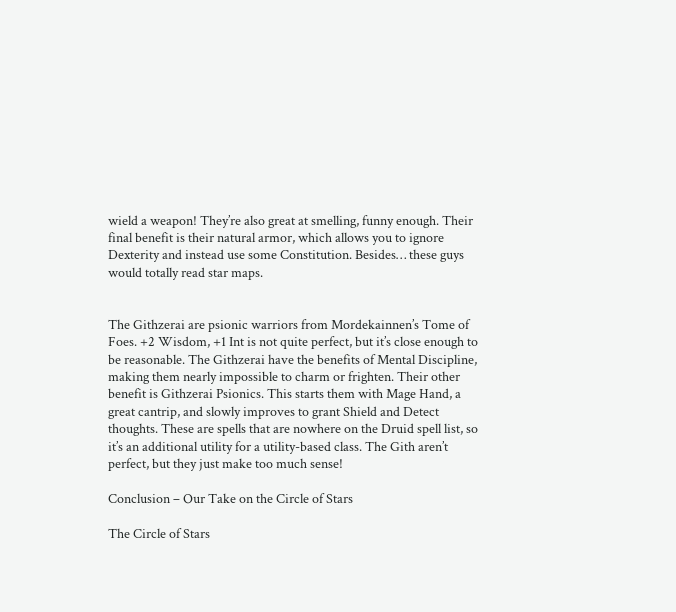wield a weapon! They’re also great at smelling, funny enough. Their final benefit is their natural armor, which allows you to ignore Dexterity and instead use some Constitution. Besides… these guys would totally read star maps.


The Githzerai are psionic warriors from Mordekainnen’s Tome of Foes. +2 Wisdom, +1 Int is not quite perfect, but it’s close enough to be reasonable. The Githzerai have the benefits of Mental Discipline, making them nearly impossible to charm or frighten. Their other benefit is Githzerai Psionics. This starts them with Mage Hand, a great cantrip, and slowly improves to grant Shield and Detect thoughts. These are spells that are nowhere on the Druid spell list, so it’s an additional utility for a utility-based class. The Gith aren’t perfect, but they just make too much sense!

Conclusion – Our Take on the Circle of Stars

The Circle of Stars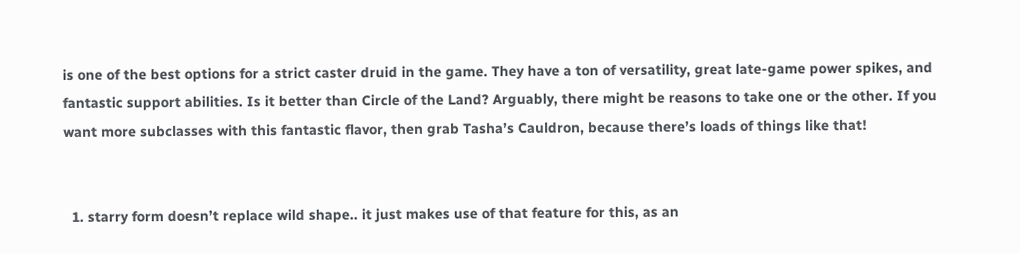is one of the best options for a strict caster druid in the game. They have a ton of versatility, great late-game power spikes, and fantastic support abilities. Is it better than Circle of the Land? Arguably, there might be reasons to take one or the other. If you want more subclasses with this fantastic flavor, then grab Tasha’s Cauldron, because there’s loads of things like that!


  1. starry form doesn’t replace wild shape.. it just makes use of that feature for this, as an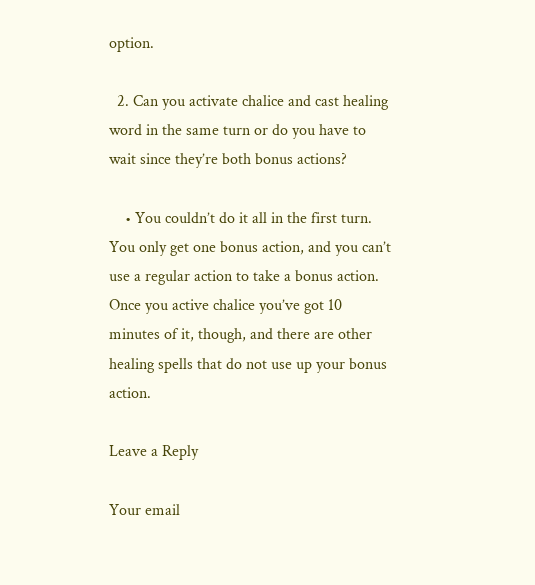option.

  2. Can you activate chalice and cast healing word in the same turn or do you have to wait since they’re both bonus actions?

    • You couldn’t do it all in the first turn. You only get one bonus action, and you can’t use a regular action to take a bonus action. Once you active chalice you’ve got 10 minutes of it, though, and there are other healing spells that do not use up your bonus action.

Leave a Reply

Your email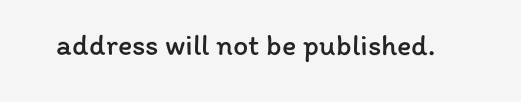address will not be published.